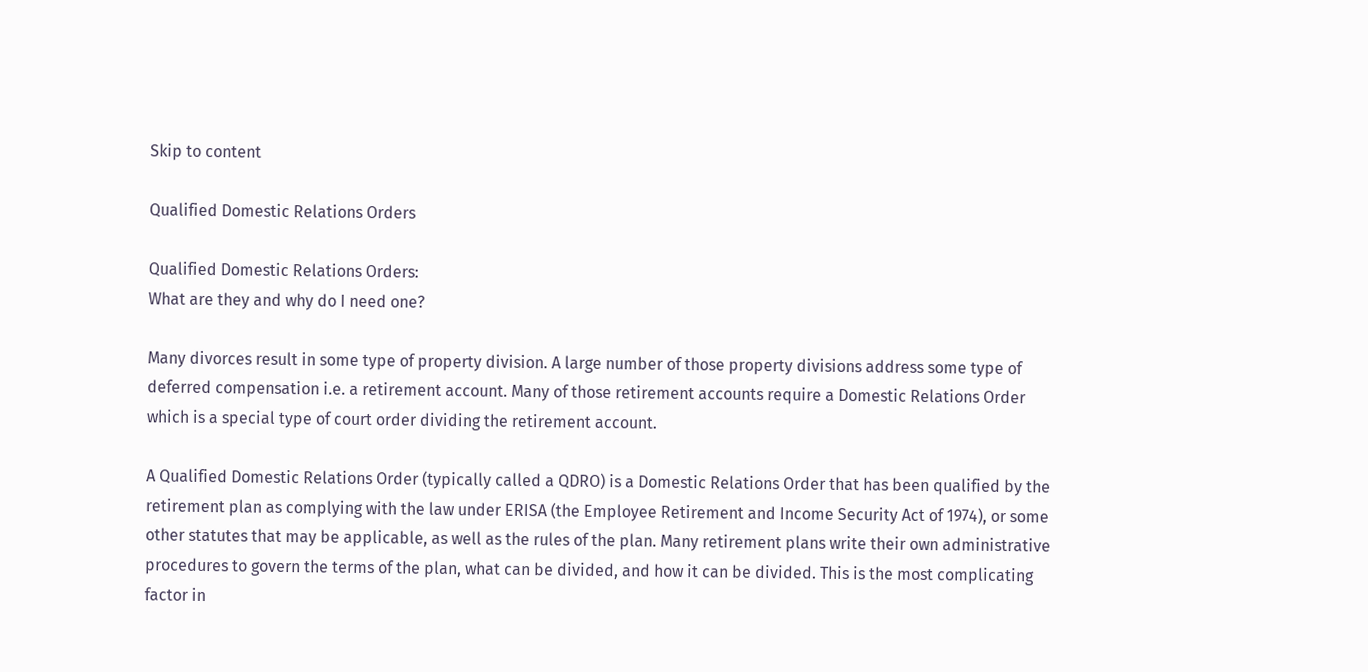Skip to content

Qualified Domestic Relations Orders

Qualified Domestic Relations Orders:
What are they and why do I need one?

Many divorces result in some type of property division. A large number of those property divisions address some type of deferred compensation i.e. a retirement account. Many of those retirement accounts require a Domestic Relations Order which is a special type of court order dividing the retirement account.

A Qualified Domestic Relations Order (typically called a QDRO) is a Domestic Relations Order that has been qualified by the retirement plan as complying with the law under ERISA (the Employee Retirement and Income Security Act of 1974), or some other statutes that may be applicable, as well as the rules of the plan. Many retirement plans write their own administrative procedures to govern the terms of the plan, what can be divided, and how it can be divided. This is the most complicating factor in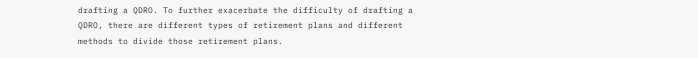drafting a QDRO. To further exacerbate the difficulty of drafting a QDRO, there are different types of retirement plans and different methods to divide those retirement plans.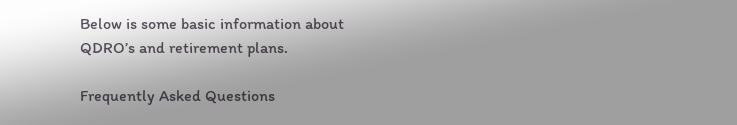Below is some basic information about QDRO’s and retirement plans.

Frequently Asked Questions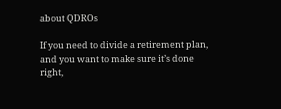about QDROs

If you need to divide a retirement plan, and you want to make sure it’s done right,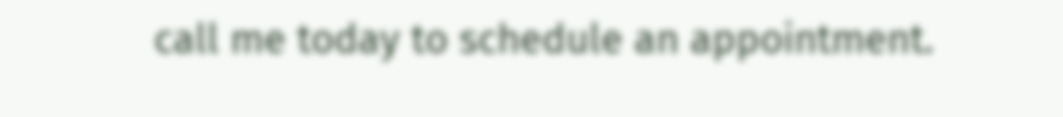call me today to schedule an appointment.